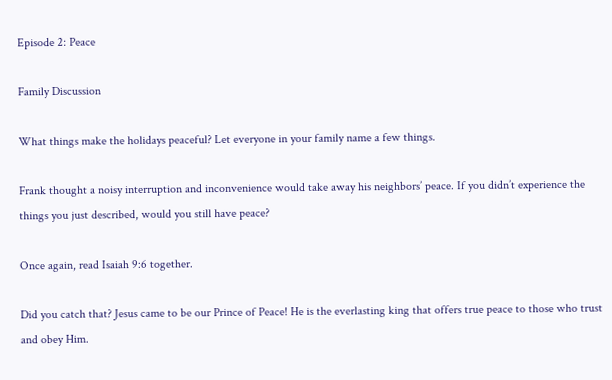Episode 2: Peace

Family Discussion

What things make the holidays peaceful? Let everyone in your family name a few things.

Frank thought a noisy interruption and inconvenience would take away his neighbors’ peace. If you didn’t experience the things you just described, would you still have peace?

Once again, read Isaiah 9:6 together.

Did you catch that? Jesus came to be our Prince of Peace! He is the everlasting king that offers true peace to those who trust and obey Him.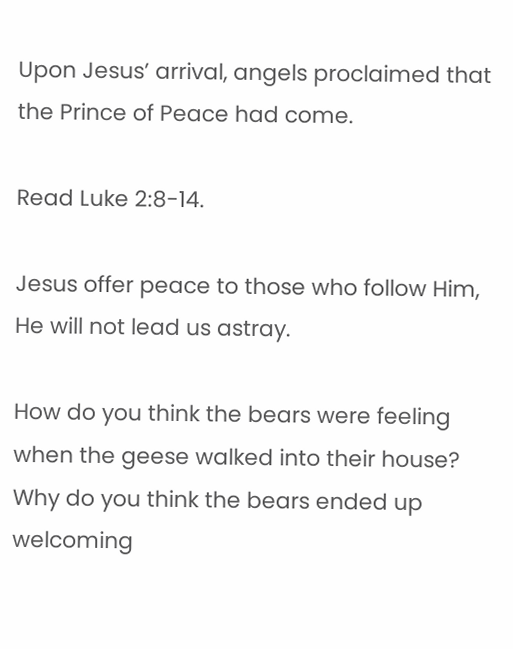Upon Jesus’ arrival, angels proclaimed that the Prince of Peace had come.

Read Luke 2:8-14.

Jesus offer peace to those who follow Him, He will not lead us astray.

How do you think the bears were feeling when the geese walked into their house?
Why do you think the bears ended up welcoming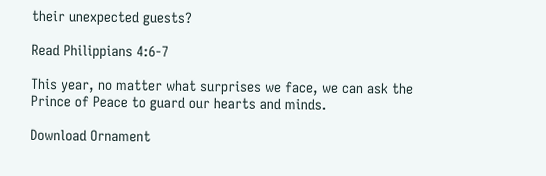their unexpected guests?

Read Philippians 4:6-7

This year, no matter what surprises we face, we can ask the Prince of Peace to guard our hearts and minds.

Download Ornament